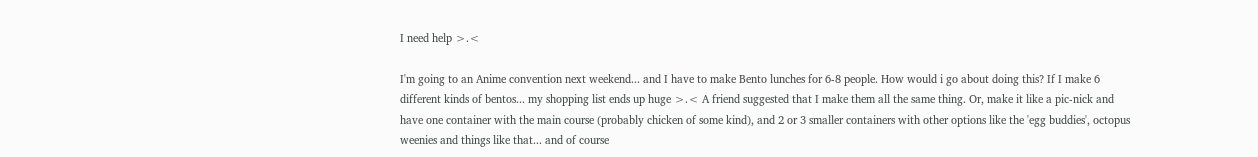I need help >.<

I'm going to an Anime convention next weekend... and I have to make Bento lunches for 6-8 people. How would i go about doing this? If I make 6 different kinds of bentos... my shopping list ends up huge >.< A friend suggested that I make them all the same thing. Or, make it like a pic-nick and have one container with the main course (probably chicken of some kind), and 2 or 3 smaller containers with other options like the 'egg buddies', octopus weenies and things like that... and of course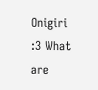Onigiri :3 What are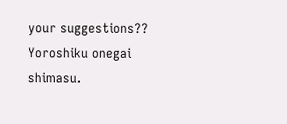your suggestions?? Yoroshiku onegai shimasu.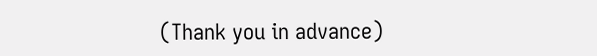(Thank you in advance)